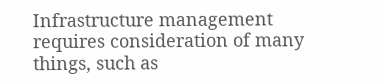Infrastructure management requires consideration of many things, such as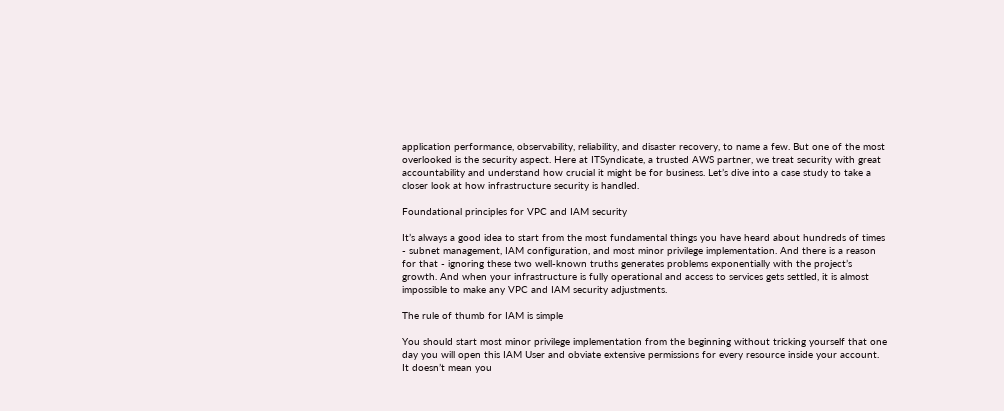application performance, observability, reliability, and disaster recovery, to name a few. But one of the most overlooked is the security aspect. Here at ITSyndicate, a trusted AWS partner, we treat security with great accountability and understand how crucial it might be for business. Let’s dive into a case study to take a closer look at how infrastructure security is handled.

Foundational principles for VPC and IAM security

It’s always a good idea to start from the most fundamental things you have heard about hundreds of times - subnet management, IAM configuration, and most minor privilege implementation. And there is a reason for that - ignoring these two well-known truths generates problems exponentially with the project’s growth. And when your infrastructure is fully operational and access to services gets settled, it is almost impossible to make any VPC and IAM security adjustments.

The rule of thumb for IAM is simple

You should start most minor privilege implementation from the beginning without tricking yourself that one day you will open this IAM User and obviate extensive permissions for every resource inside your account. It doesn’t mean you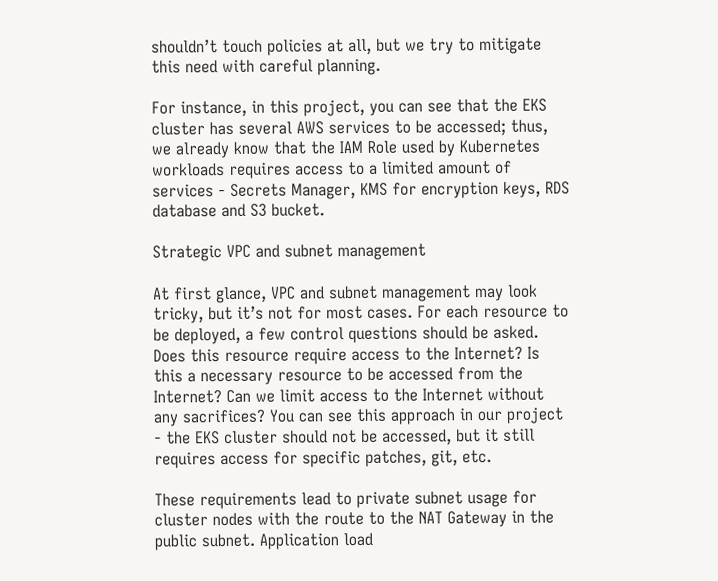shouldn’t touch policies at all, but we try to mitigate this need with careful planning.

For instance, in this project, you can see that the EKS cluster has several AWS services to be accessed; thus, we already know that the IAM Role used by Kubernetes workloads requires access to a limited amount of services - Secrets Manager, KMS for encryption keys, RDS database and S3 bucket.

Strategic VPC and subnet management

At first glance, VPC and subnet management may look tricky, but it’s not for most cases. For each resource to be deployed, a few control questions should be asked. Does this resource require access to the Internet? Is this a necessary resource to be accessed from the Internet? Can we limit access to the Internet without any sacrifices? You can see this approach in our project - the EKS cluster should not be accessed, but it still requires access for specific patches, git, etc.

These requirements lead to private subnet usage for cluster nodes with the route to the NAT Gateway in the public subnet. Application load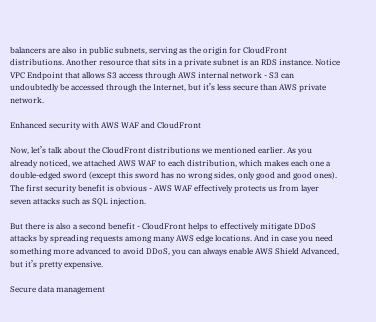balancers are also in public subnets, serving as the origin for CloudFront distributions. Another resource that sits in a private subnet is an RDS instance. Notice VPC Endpoint that allows S3 access through AWS internal network - S3 can undoubtedly be accessed through the Internet, but it’s less secure than AWS private network.

Enhanced security with AWS WAF and CloudFront

Now, let’s talk about the CloudFront distributions we mentioned earlier. As you already noticed, we attached AWS WAF to each distribution, which makes each one a double-edged sword (except this sword has no wrong sides, only good and good ones). The first security benefit is obvious - AWS WAF effectively protects us from layer seven attacks such as SQL injection.

But there is also a second benefit - CloudFront helps to effectively mitigate DDoS attacks by spreading requests among many AWS edge locations. And in case you need something more advanced to avoid DDoS, you can always enable AWS Shield Advanced, but it’s pretty expensive.

Secure data management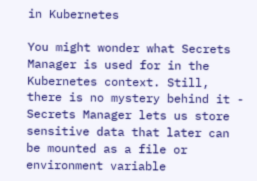in Kubernetes

You might wonder what Secrets Manager is used for in the Kubernetes context. Still, there is no mystery behind it - Secrets Manager lets us store sensitive data that later can be mounted as a file or environment variable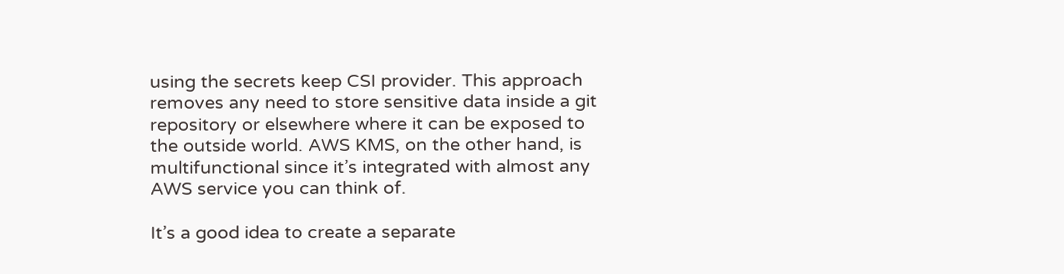using the secrets keep CSI provider. This approach removes any need to store sensitive data inside a git repository or elsewhere where it can be exposed to the outside world. AWS KMS, on the other hand, is multifunctional since it’s integrated with almost any AWS service you can think of.

It’s a good idea to create a separate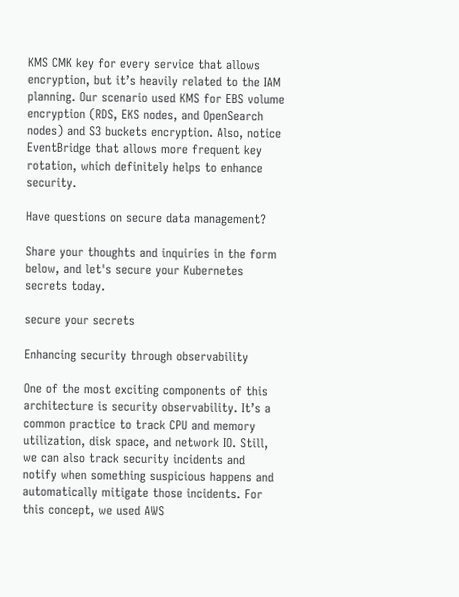KMS CMK key for every service that allows encryption, but it’s heavily related to the IAM planning. Our scenario used KMS for EBS volume encryption (RDS, EKS nodes, and OpenSearch nodes) and S3 buckets encryption. Also, notice EventBridge that allows more frequent key rotation, which definitely helps to enhance security.

Have questions on secure data management?

Share your thoughts and inquiries in the form below, and let's secure your Kubernetes secrets today.

secure your secrets

Enhancing security through observability

One of the most exciting components of this architecture is security observability. It’s a common practice to track CPU and memory utilization, disk space, and network IO. Still, we can also track security incidents and notify when something suspicious happens and automatically mitigate those incidents. For this concept, we used AWS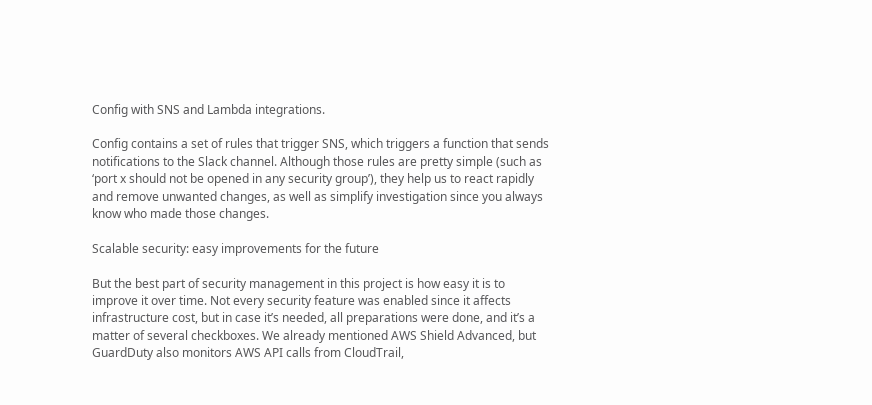Config with SNS and Lambda integrations.

Config contains a set of rules that trigger SNS, which triggers a function that sends notifications to the Slack channel. Although those rules are pretty simple (such as ‘port x should not be opened in any security group’), they help us to react rapidly and remove unwanted changes, as well as simplify investigation since you always know who made those changes.

Scalable security: easy improvements for the future

But the best part of security management in this project is how easy it is to improve it over time. Not every security feature was enabled since it affects infrastructure cost, but in case it’s needed, all preparations were done, and it’s a matter of several checkboxes. We already mentioned AWS Shield Advanced, but GuardDuty also monitors AWS API calls from CloudTrail,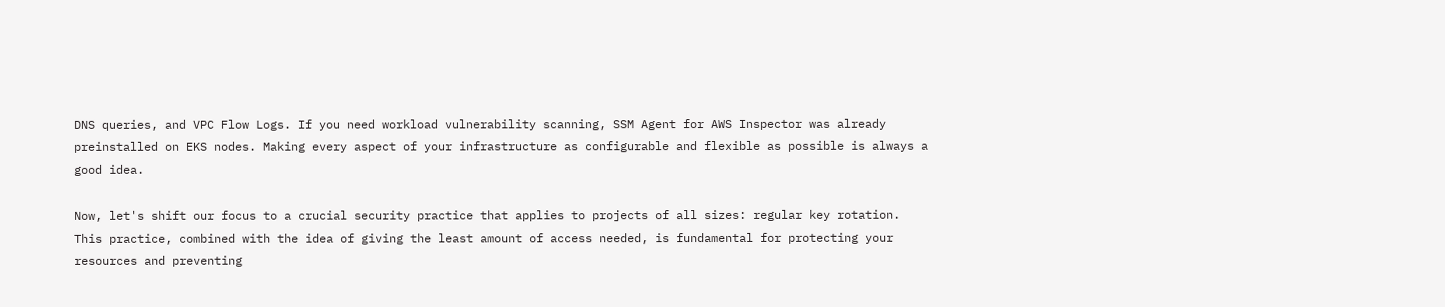DNS queries, and VPC Flow Logs. If you need workload vulnerability scanning, SSM Agent for AWS Inspector was already preinstalled on EKS nodes. Making every aspect of your infrastructure as configurable and flexible as possible is always a good idea.

Now, let's shift our focus to a crucial security practice that applies to projects of all sizes: regular key rotation. This practice, combined with the idea of giving the least amount of access needed, is fundamental for protecting your resources and preventing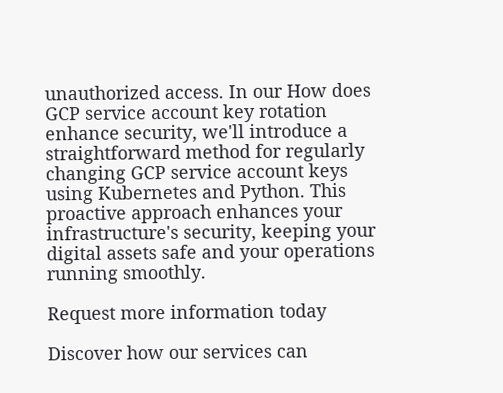unauthorized access. In our How does GCP service account key rotation enhance security, we'll introduce a straightforward method for regularly changing GCP service account keys using Kubernetes and Python. This proactive approach enhances your infrastructure's security, keeping your digital assets safe and your operations running smoothly.

Request more information today

Discover how our services can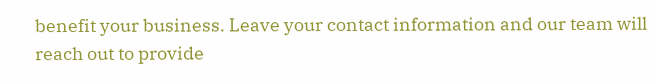benefit your business. Leave your contact information and our team will reach out to provide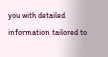you with detailed information tailored to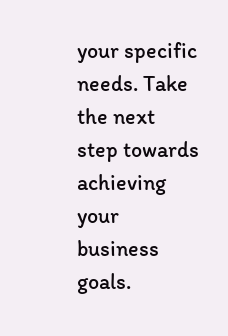your specific needs. Take the next step towards achieving your business goals.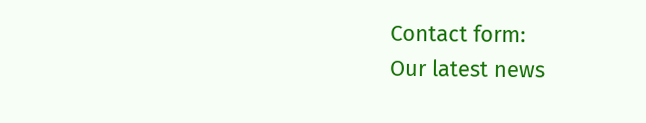Contact form:
Our latest news